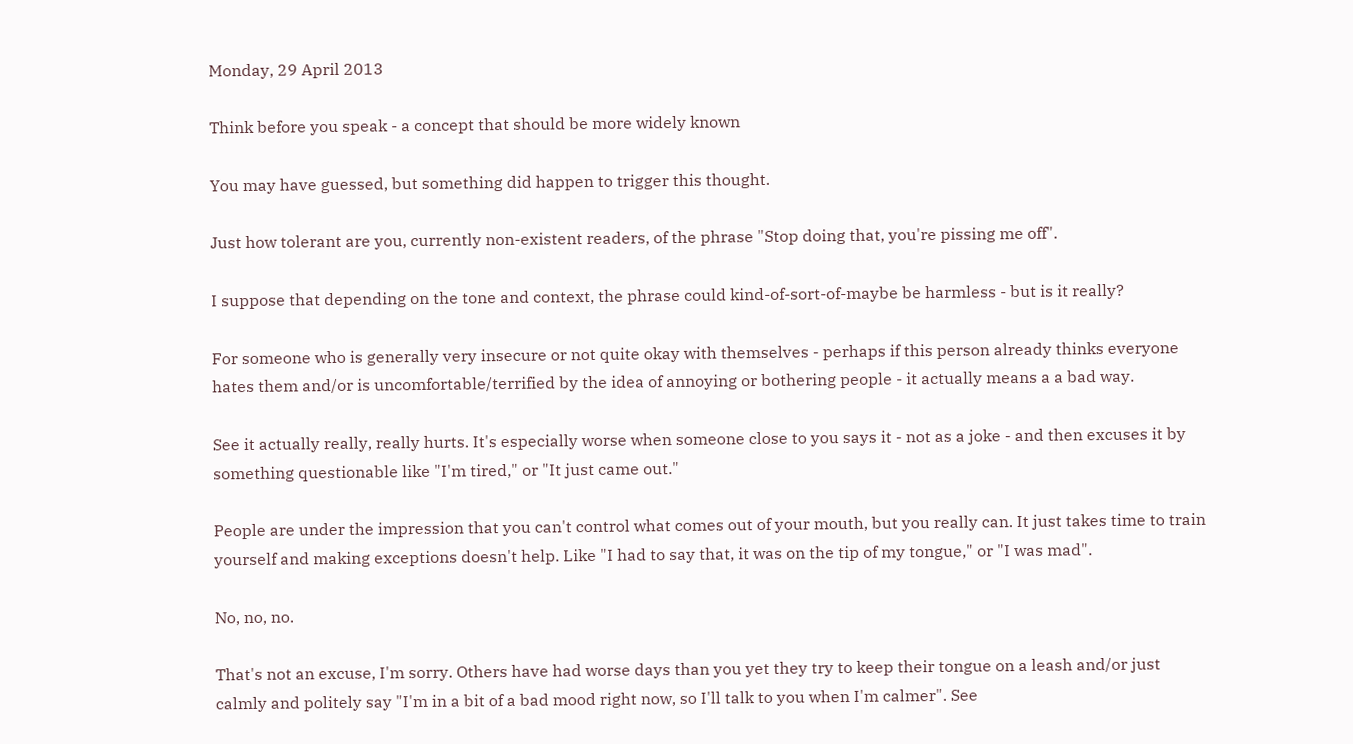Monday, 29 April 2013

Think before you speak - a concept that should be more widely known

You may have guessed, but something did happen to trigger this thought.

Just how tolerant are you, currently non-existent readers, of the phrase "Stop doing that, you're pissing me off".

I suppose that depending on the tone and context, the phrase could kind-of-sort-of-maybe be harmless - but is it really?

For someone who is generally very insecure or not quite okay with themselves - perhaps if this person already thinks everyone hates them and/or is uncomfortable/terrified by the idea of annoying or bothering people - it actually means a a bad way.

See it actually really, really hurts. It's especially worse when someone close to you says it - not as a joke - and then excuses it by something questionable like "I'm tired," or "It just came out."

People are under the impression that you can't control what comes out of your mouth, but you really can. It just takes time to train yourself and making exceptions doesn't help. Like "I had to say that, it was on the tip of my tongue," or "I was mad".

No, no, no.

That's not an excuse, I'm sorry. Others have had worse days than you yet they try to keep their tongue on a leash and/or just calmly and politely say "I'm in a bit of a bad mood right now, so I'll talk to you when I'm calmer". See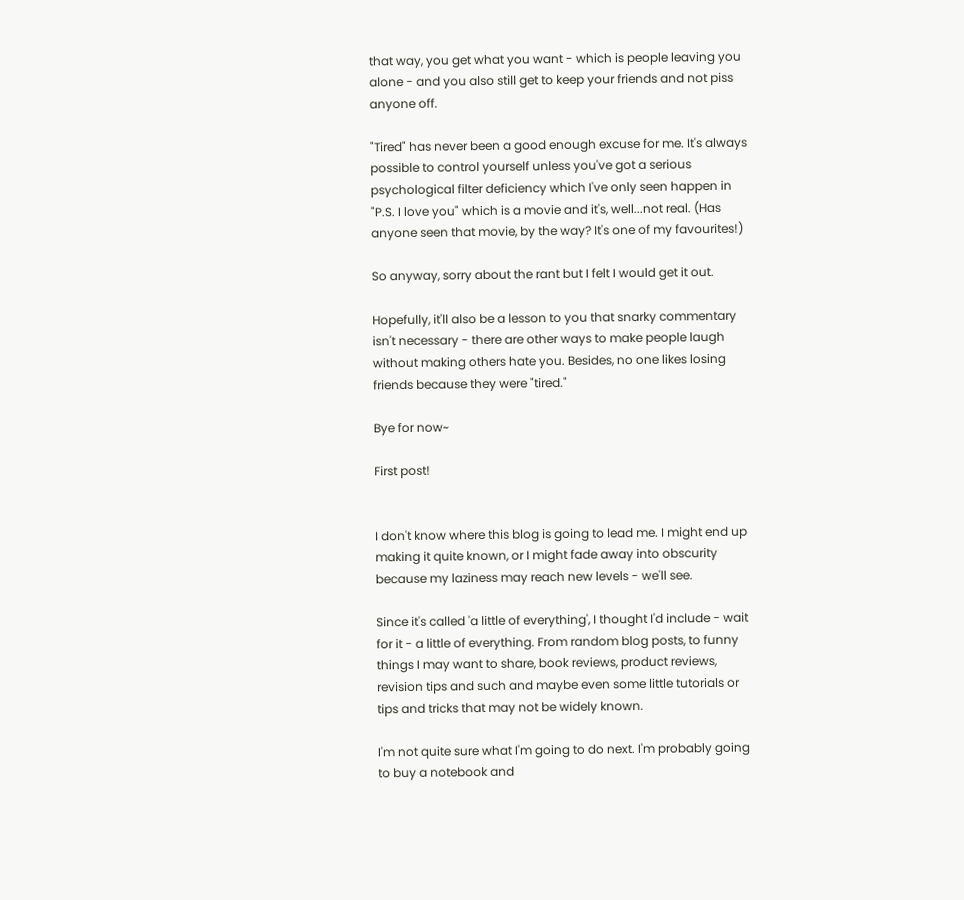that way, you get what you want - which is people leaving you alone - and you also still get to keep your friends and not piss anyone off.

"Tired" has never been a good enough excuse for me. It's always possible to control yourself unless you've got a serious psychological filter deficiency which I've only seen happen in "P.S. I love you" which is a movie and it's, well...not real. (Has anyone seen that movie, by the way? It's one of my favourites!)

So anyway, sorry about the rant but I felt I would get it out.

Hopefully, it'll also be a lesson to you that snarky commentary isn't necessary - there are other ways to make people laugh without making others hate you. Besides, no one likes losing friends because they were "tired."

Bye for now~

First post!


I don't know where this blog is going to lead me. I might end up making it quite known, or I might fade away into obscurity because my laziness may reach new levels - we'll see.

Since it's called 'a little of everything', I thought I'd include - wait for it - a little of everything. From random blog posts, to funny things I may want to share, book reviews, product reviews, revision tips and such and maybe even some little tutorials or tips and tricks that may not be widely known.

I'm not quite sure what I'm going to do next. I'm probably going to buy a notebook and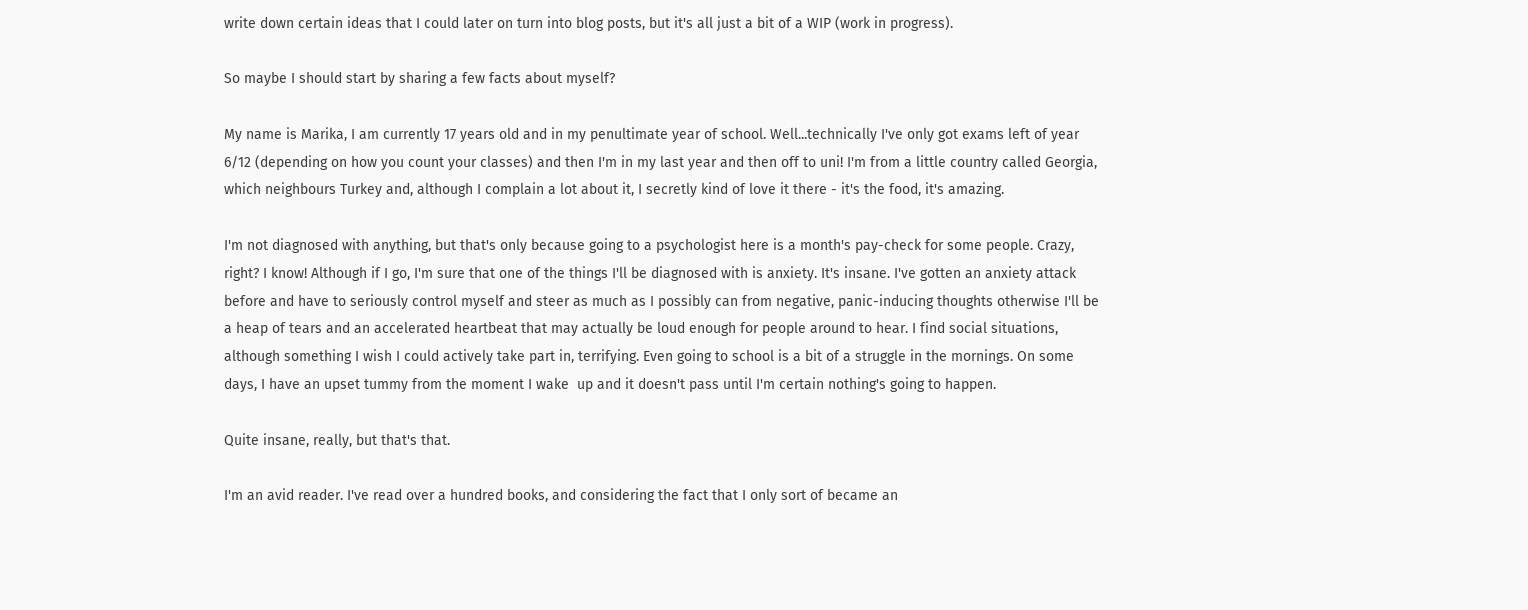write down certain ideas that I could later on turn into blog posts, but it's all just a bit of a WIP (work in progress).

So maybe I should start by sharing a few facts about myself?

My name is Marika, I am currently 17 years old and in my penultimate year of school. Well...technically I've only got exams left of year 6/12 (depending on how you count your classes) and then I'm in my last year and then off to uni! I'm from a little country called Georgia, which neighbours Turkey and, although I complain a lot about it, I secretly kind of love it there - it's the food, it's amazing.

I'm not diagnosed with anything, but that's only because going to a psychologist here is a month's pay-check for some people. Crazy, right? I know! Although if I go, I'm sure that one of the things I'll be diagnosed with is anxiety. It's insane. I've gotten an anxiety attack before and have to seriously control myself and steer as much as I possibly can from negative, panic-inducing thoughts otherwise I'll be a heap of tears and an accelerated heartbeat that may actually be loud enough for people around to hear. I find social situations, although something I wish I could actively take part in, terrifying. Even going to school is a bit of a struggle in the mornings. On some days, I have an upset tummy from the moment I wake  up and it doesn't pass until I'm certain nothing's going to happen.

Quite insane, really, but that's that.

I'm an avid reader. I've read over a hundred books, and considering the fact that I only sort of became an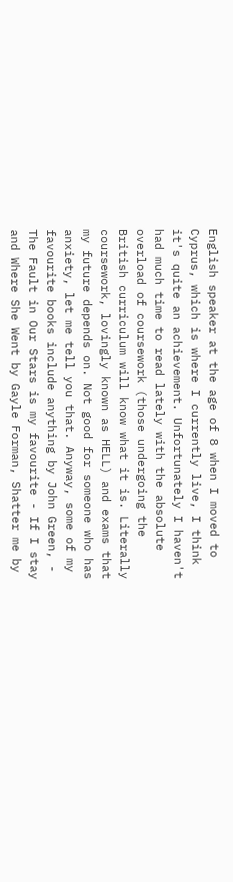English speaker at the age of 8 when I moved to Cyprus, which is where I currently live, I think it's quite an achievement. Unfortunately I haven't had much time to read lately with the absolute overload of coursework (those undergoing the British curriculum will know what it is. Literally coursework, lovingly known as HELL) and exams that my future depends on. Not good for someone who has anxiety, let me tell you that. Anyway, some of my favourite books include anything by John Green, - The Fault in Our Stars is my favourite - If I stay and Where She Went by Gayle Forman, Shatter me by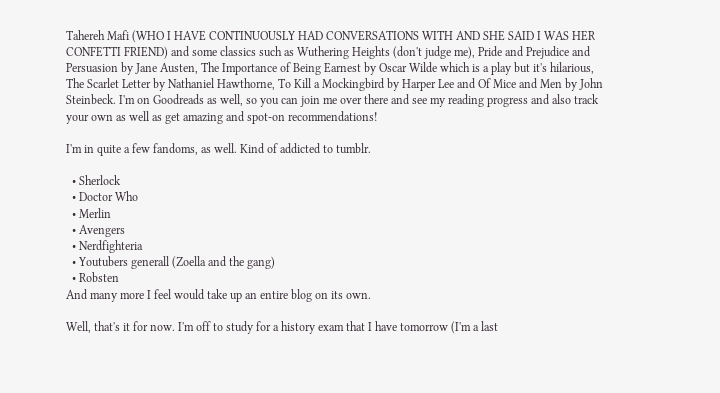Tahereh Mafi (WHO I HAVE CONTINUOUSLY HAD CONVERSATIONS WITH AND SHE SAID I WAS HER CONFETTI FRIEND) and some classics such as Wuthering Heights (don't judge me), Pride and Prejudice and Persuasion by Jane Austen, The Importance of Being Earnest by Oscar Wilde which is a play but it's hilarious, The Scarlet Letter by Nathaniel Hawthorne, To Kill a Mockingbird by Harper Lee and Of Mice and Men by John Steinbeck. I'm on Goodreads as well, so you can join me over there and see my reading progress and also track your own as well as get amazing and spot-on recommendations!

I'm in quite a few fandoms, as well. Kind of addicted to tumblr.

  • Sherlock
  • Doctor Who
  • Merlin
  • Avengers
  • Nerdfighteria
  • Youtubers generall (Zoella and the gang)
  • Robsten
And many more I feel would take up an entire blog on its own.

Well, that's it for now. I'm off to study for a history exam that I have tomorrow (I'm a last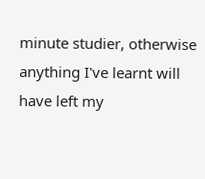minute studier, otherwise anything I've learnt will have left my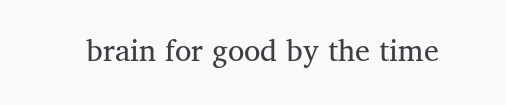brain for good by the time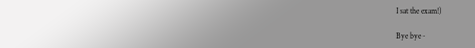I sat the exam!)

Bye bye~